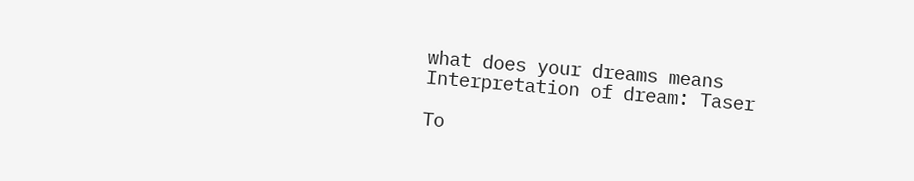what does your dreams means
Interpretation of dream: Taser

To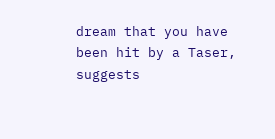dream that you have been hit by a Taser, suggests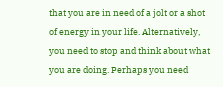that you are in need of a jolt or a shot of energy in your life. Alternatively, you need to stop and think about what you are doing. Perhaps you need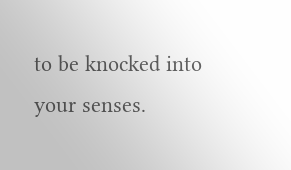to be knocked into your senses.